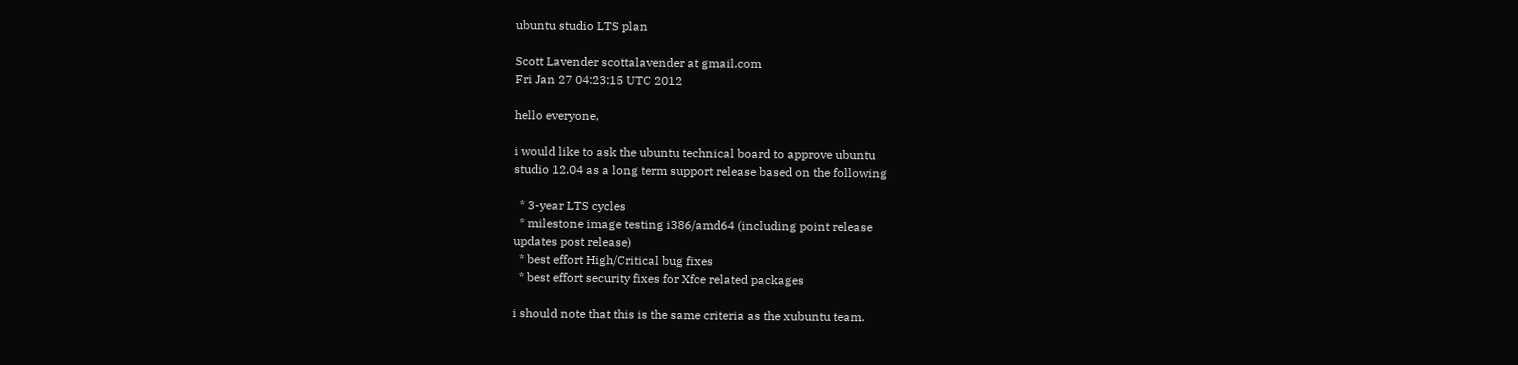ubuntu studio LTS plan

Scott Lavender scottalavender at gmail.com
Fri Jan 27 04:23:15 UTC 2012

hello everyone,

i would like to ask the ubuntu technical board to approve ubuntu
studio 12.04 as a long term support release based on the following

  * 3-year LTS cycles
  * milestone image testing i386/amd64 (including point release
updates post release)
  * best effort High/Critical bug fixes
  * best effort security fixes for Xfce related packages

i should note that this is the same criteria as the xubuntu team.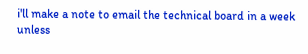i'll make a note to email the technical board in a week unless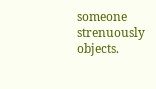someone
strenuously objects.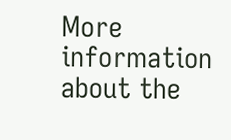More information about the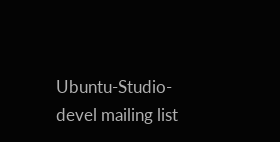Ubuntu-Studio-devel mailing list